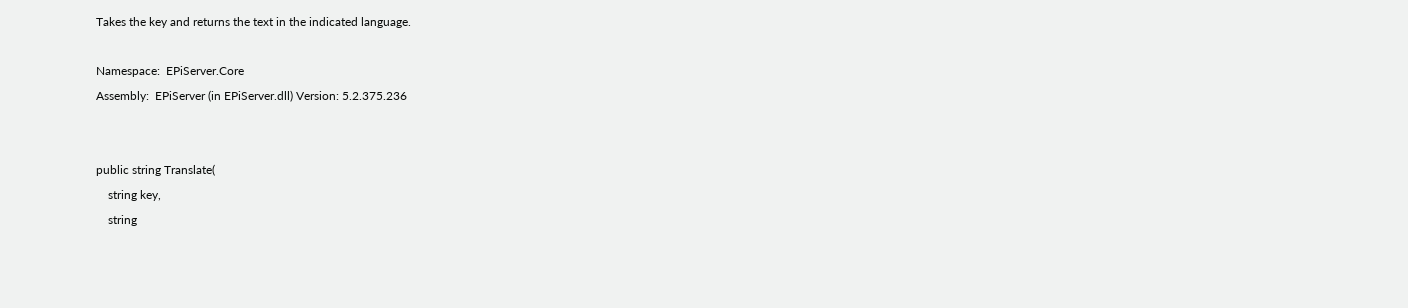Takes the key and returns the text in the indicated language.

Namespace:  EPiServer.Core
Assembly:  EPiServer (in EPiServer.dll) Version: 5.2.375.236


public string Translate(
    string key,
    string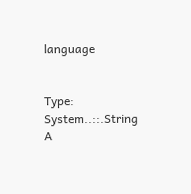language


Type: System..::.String
A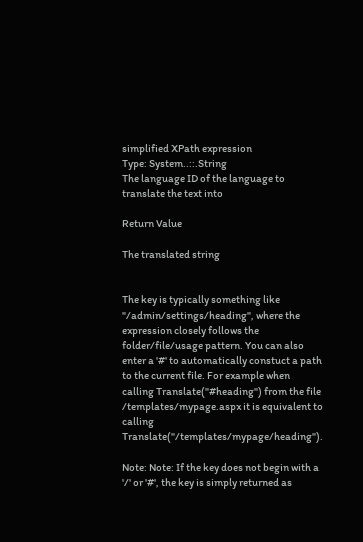simplified XPath expression
Type: System..::.String
The language ID of the language to translate the text into

Return Value

The translated string


The key is typically something like "/admin/settings/heading", where the expression closely follows the folder/file/usage pattern. You can also enter a '#' to automatically constuct a path to the current file. For example when calling Translate("#heading") from the file /templates/mypage.aspx it is equivalent to calling Translate("/templates/mypage/heading").

Note: Note: If the key does not begin with a '/' or '#', the key is simply returned as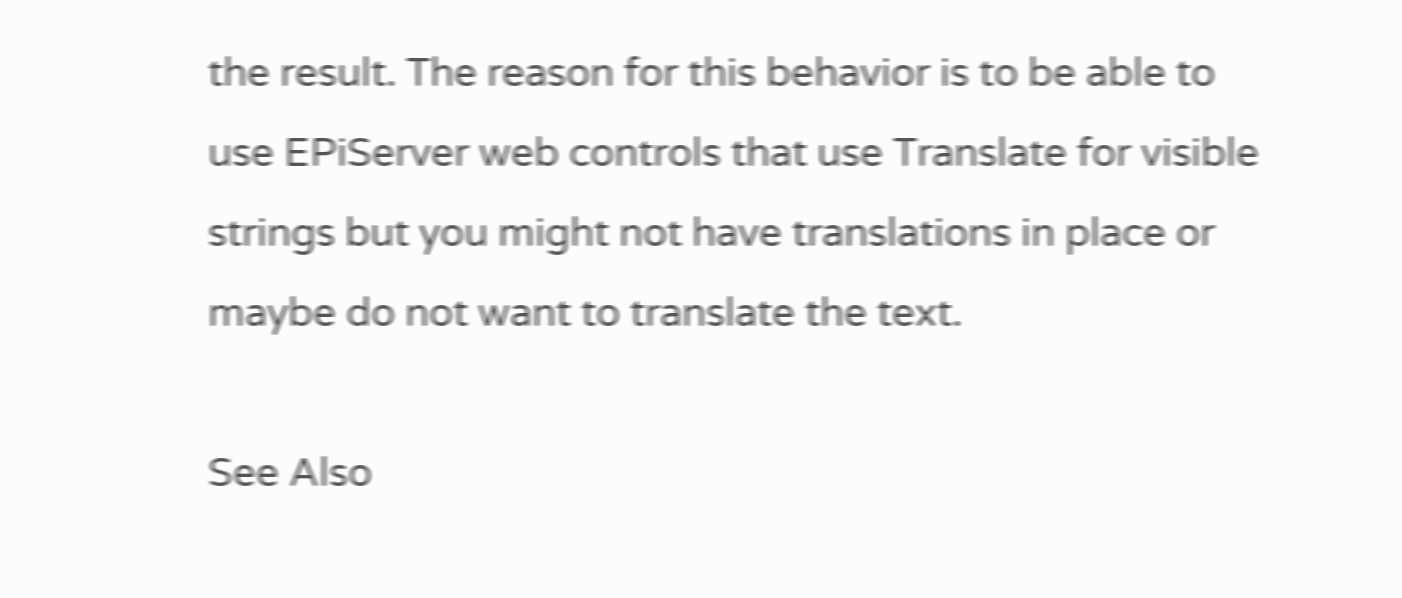the result. The reason for this behavior is to be able to use EPiServer web controls that use Translate for visible strings but you might not have translations in place or maybe do not want to translate the text.

See Also